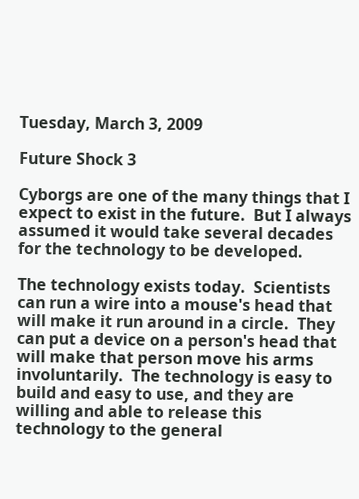Tuesday, March 3, 2009

Future Shock 3

Cyborgs are one of the many things that I expect to exist in the future.  But I always assumed it would take several decades for the technology to be developed.

The technology exists today.  Scientists can run a wire into a mouse's head that will make it run around in a circle.  They can put a device on a person's head that will make that person move his arms involuntarily.  The technology is easy to build and easy to use, and they are willing and able to release this technology to the general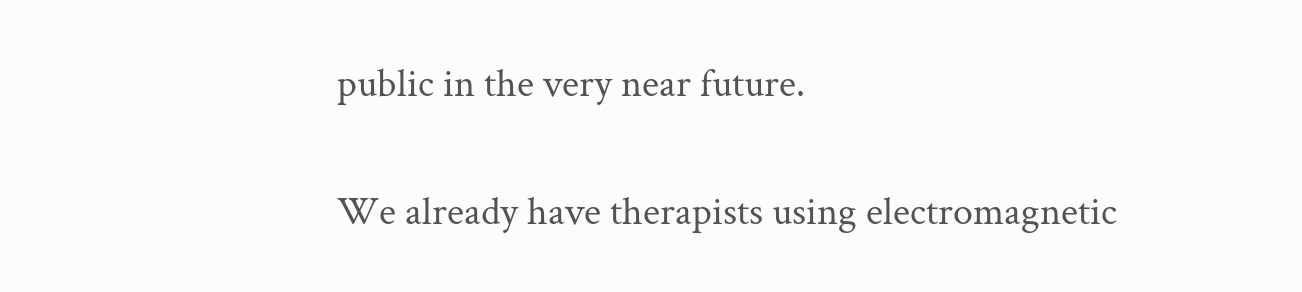public in the very near future.

We already have therapists using electromagnetic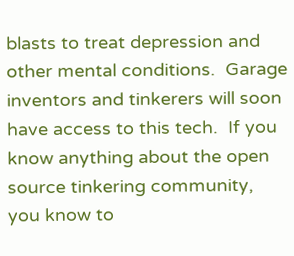blasts to treat depression and other mental conditions.  Garage inventors and tinkerers will soon have access to this tech.  If you know anything about the open source tinkering community, you know to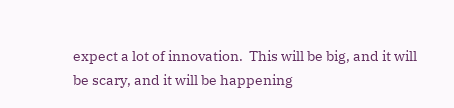expect a lot of innovation.  This will be big, and it will be scary, and it will be happening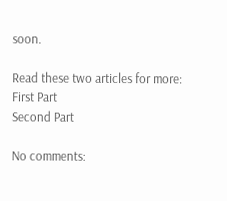soon.

Read these two articles for more:
First Part
Second Part

No comments: